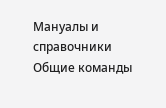Мануалы и справочники Общие команды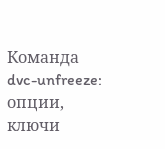Команда dvc-unfreeze: опции, ключи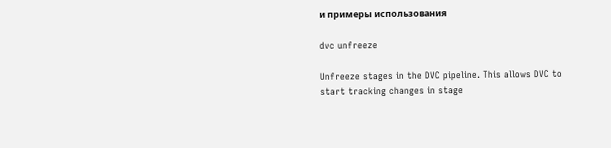и примеры использования

dvc unfreeze

Unfreeze stages in the DVC pipeline. This allows DVC to start tracking changes in stage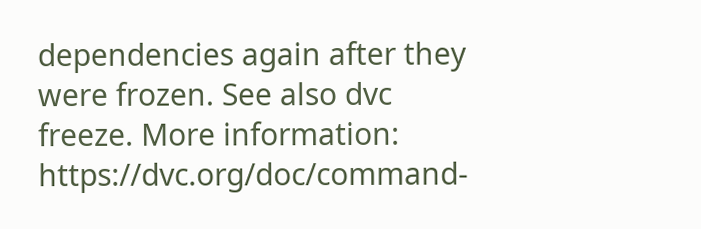dependencies again after they were frozen. See also dvc freeze. More information: https://dvc.org/doc/command-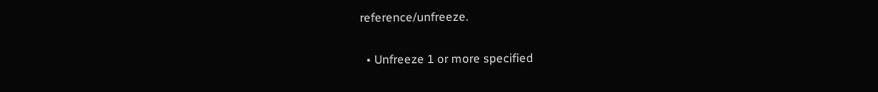reference/unfreeze.

  • Unfreeze 1 or more specified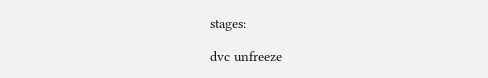stages:

dvc unfreeze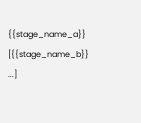{{stage_name_a}} [{{stage_name_b}} ...]